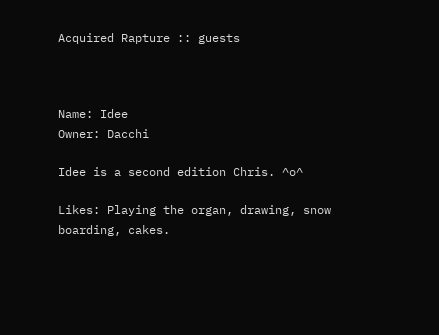Acquired Rapture :: guests



Name: Idee
Owner: Dacchi

Idee is a second edition Chris. ^o^

Likes: Playing the organ, drawing, snow boarding, cakes.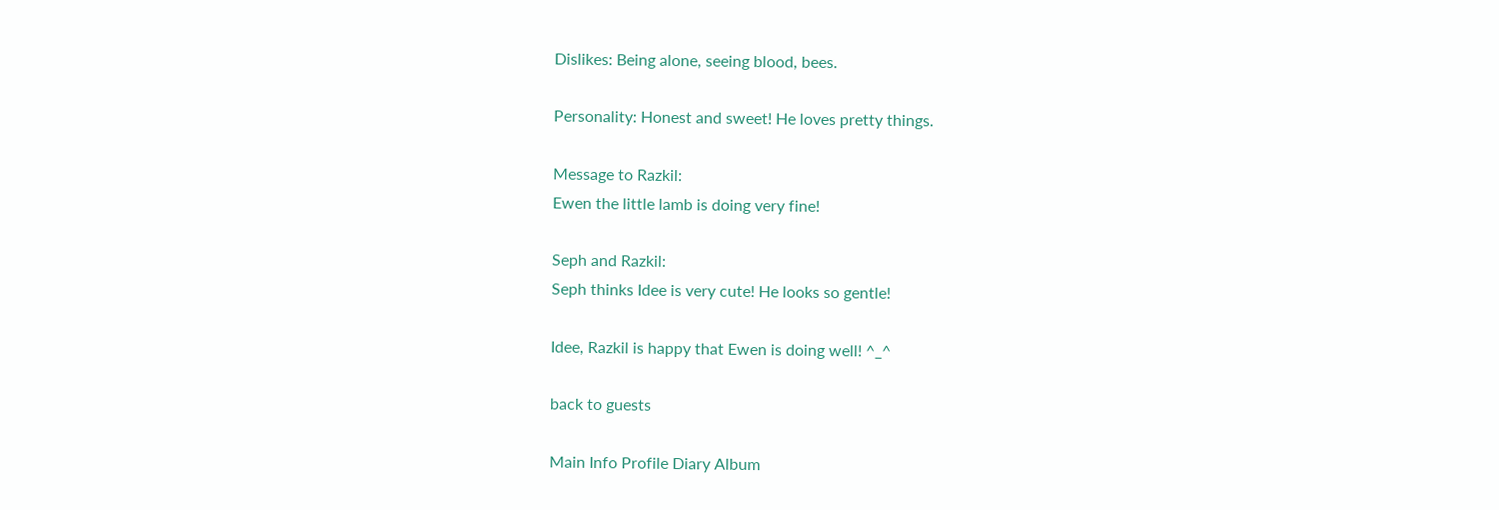Dislikes: Being alone, seeing blood, bees.

Personality: Honest and sweet! He loves pretty things.

Message to Razkil:
Ewen the little lamb is doing very fine!

Seph and Razkil:
Seph thinks Idee is very cute! He looks so gentle!

Idee, Razkil is happy that Ewen is doing well! ^_^

back to guests

Main Info Profile Diary Album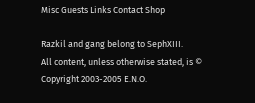Misc Guests Links Contact Shop

Razkil and gang belong to SephXIII.
All content, unless otherwise stated, is © Copyright 2003-2005 E.N.O.